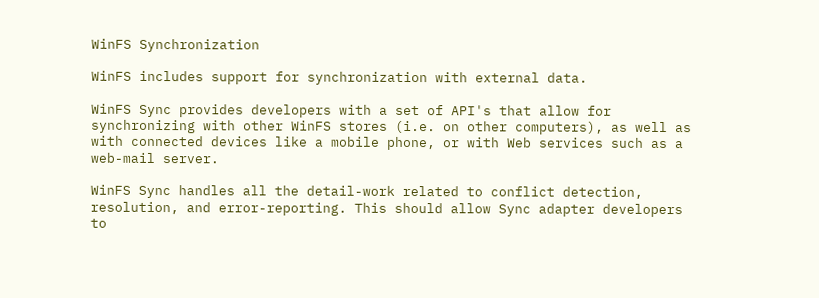WinFS Synchronization

WinFS includes support for synchronization with external data.

WinFS Sync provides developers with a set of API's that allow for synchronizing with other WinFS stores (i.e. on other computers), as well as with connected devices like a mobile phone, or with Web services such as a web-mail server.

WinFS Sync handles all the detail-work related to conflict detection, resolution, and error-reporting. This should allow Sync adapter developers to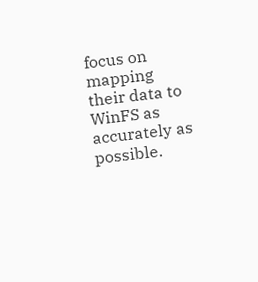focus on mapping their data to WinFS as accurately as possible.